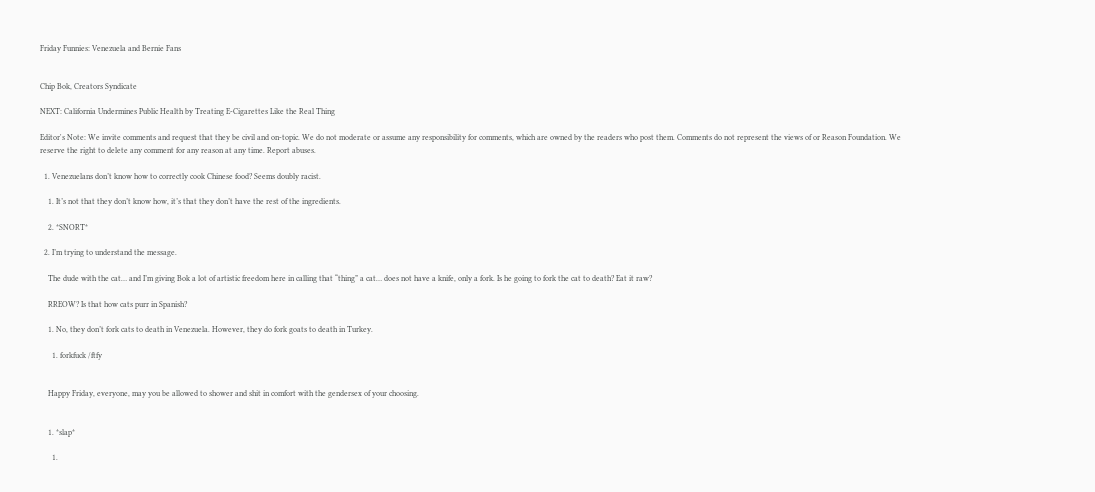Friday Funnies: Venezuela and Bernie Fans


Chip Bok, Creators Syndicate

NEXT: California Undermines Public Health by Treating E-Cigarettes Like the Real Thing

Editor's Note: We invite comments and request that they be civil and on-topic. We do not moderate or assume any responsibility for comments, which are owned by the readers who post them. Comments do not represent the views of or Reason Foundation. We reserve the right to delete any comment for any reason at any time. Report abuses.

  1. Venezuelans don’t know how to correctly cook Chinese food? Seems doubly racist.

    1. It’s not that they don’t know how, it’s that they don’t have the rest of the ingredients.

    2. *SNORT*

  2. I’m trying to understand the message.

    The dude with the cat… and I’m giving Bok a lot of artistic freedom here in calling that “thing” a cat… does not have a knife, only a fork. Is he going to fork the cat to death? Eat it raw?

    RREOW? Is that how cats purr in Spanish?

    1. No, they don’t fork cats to death in Venezuela. However, they do fork goats to death in Turkey.

      1. forkfuck /ftfy


    Happy Friday, everyone, may you be allowed to shower and shit in comfort with the gendersex of your choosing.


    1. *slap*

      1.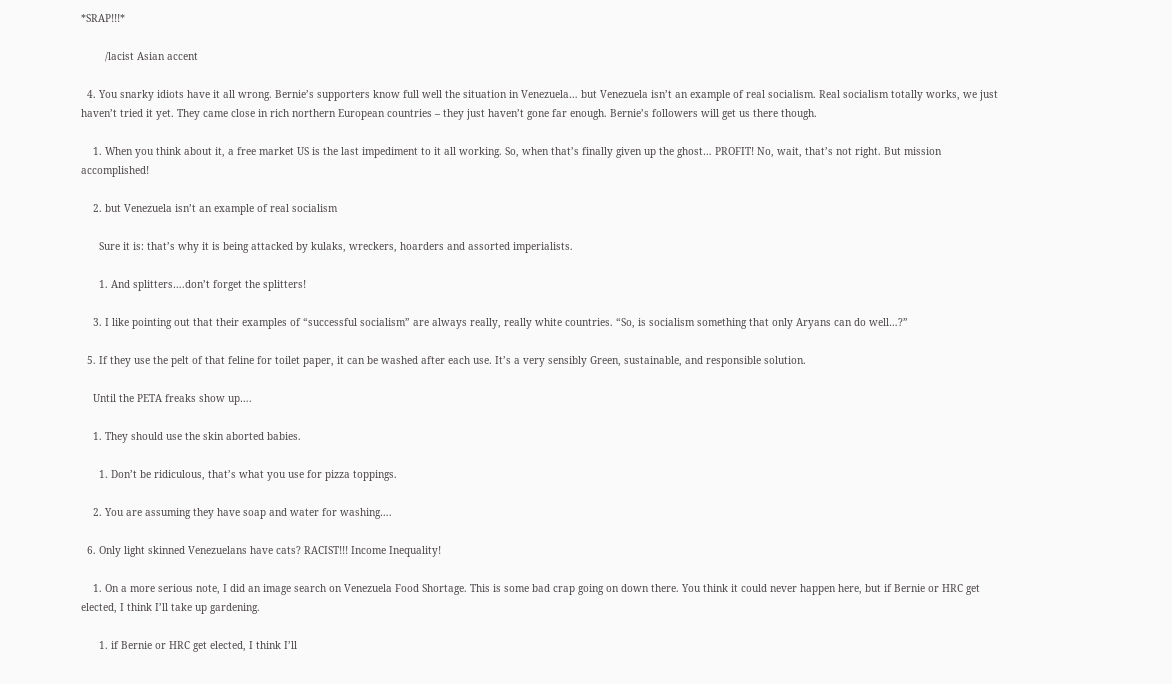*SRAP!!!*

        /lacist Asian accent

  4. You snarky idiots have it all wrong. Bernie’s supporters know full well the situation in Venezuela… but Venezuela isn’t an example of real socialism. Real socialism totally works, we just haven’t tried it yet. They came close in rich northern European countries – they just haven’t gone far enough. Bernie’s followers will get us there though.

    1. When you think about it, a free market US is the last impediment to it all working. So, when that’s finally given up the ghost… PROFIT! No, wait, that’s not right. But mission accomplished!

    2. but Venezuela isn’t an example of real socialism

      Sure it is: that’s why it is being attacked by kulaks, wreckers, hoarders and assorted imperialists.

      1. And splitters….don’t forget the splitters!

    3. I like pointing out that their examples of “successful socialism” are always really, really white countries. “So, is socialism something that only Aryans can do well…?”

  5. If they use the pelt of that feline for toilet paper, it can be washed after each use. It’s a very sensibly Green, sustainable, and responsible solution.

    Until the PETA freaks show up….

    1. They should use the skin aborted babies.

      1. Don’t be ridiculous, that’s what you use for pizza toppings.

    2. You are assuming they have soap and water for washing….

  6. Only light skinned Venezuelans have cats? RACIST!!! Income Inequality!

    1. On a more serious note, I did an image search on Venezuela Food Shortage. This is some bad crap going on down there. You think it could never happen here, but if Bernie or HRC get elected, I think I’ll take up gardening.

      1. if Bernie or HRC get elected, I think I’ll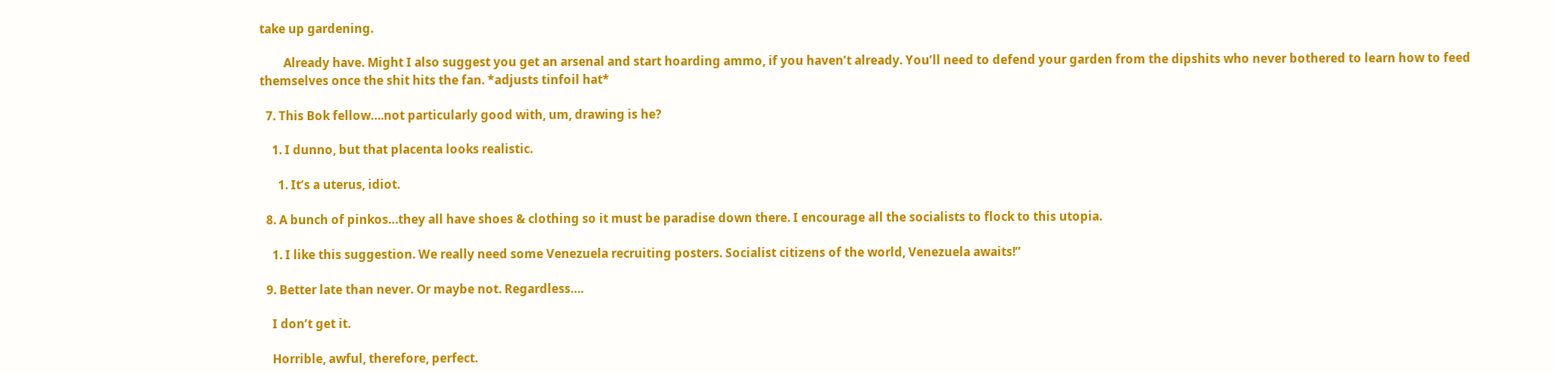take up gardening.

        Already have. Might I also suggest you get an arsenal and start hoarding ammo, if you haven’t already. You’ll need to defend your garden from the dipshits who never bothered to learn how to feed themselves once the shit hits the fan. *adjusts tinfoil hat*

  7. This Bok fellow….not particularly good with, um, drawing is he?

    1. I dunno, but that placenta looks realistic.

      1. It’s a uterus, idiot.

  8. A bunch of pinkos…they all have shoes & clothing so it must be paradise down there. I encourage all the socialists to flock to this utopia.

    1. I like this suggestion. We really need some Venezuela recruiting posters. Socialist citizens of the world, Venezuela awaits!”

  9. Better late than never. Or maybe not. Regardless….

    I don’t get it.

    Horrible, awful, therefore, perfect.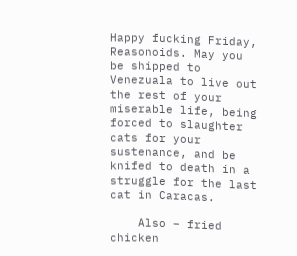Happy fucking Friday, Reasonoids. May you be shipped to Venezuala to live out the rest of your miserable life, being forced to slaughter cats for your sustenance, and be knifed to death in a struggle for the last cat in Caracas.

    Also – fried chicken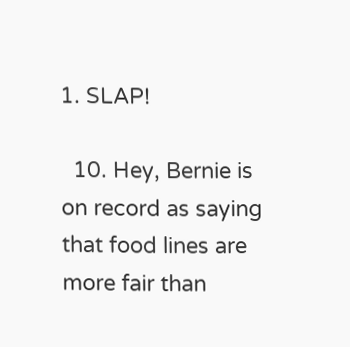1. SLAP!

  10. Hey, Bernie is on record as saying that food lines are more fair than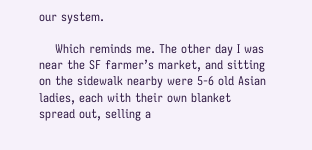our system.

    Which reminds me. The other day I was near the SF farmer’s market, and sitting on the sidewalk nearby were 5-6 old Asian ladies, each with their own blanket spread out, selling a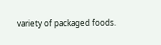variety of packaged foods.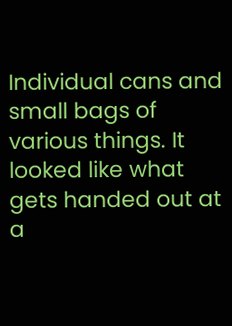Individual cans and small bags of various things. It looked like what gets handed out at a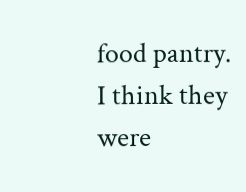food pantry. I think they were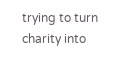trying to turn charity into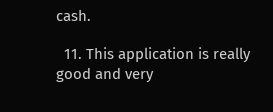cash.

  11. This application is really good and very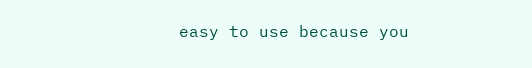easy to use because you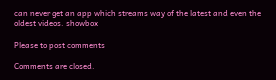can never get an app which streams way of the latest and even the oldest videos. showbox

Please to post comments

Comments are closed.